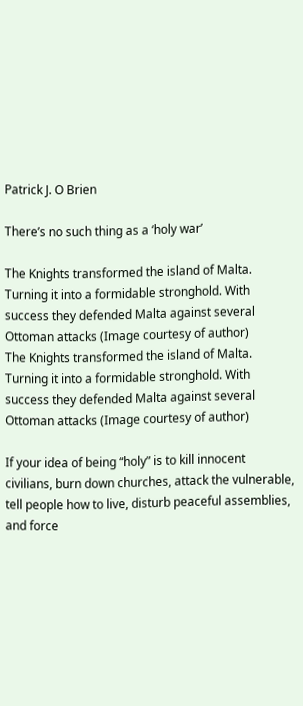Patrick J. O Brien

There’s no such thing as a ‘holy war’

The Knights transformed the island of Malta. Turning it into a formidable stronghold. With success they defended Malta against several Ottoman attacks (Image courtesy of author)
The Knights transformed the island of Malta. Turning it into a formidable stronghold. With success they defended Malta against several Ottoman attacks (Image courtesy of author)

If your idea of being “holy” is to kill innocent civilians, burn down churches, attack the vulnerable, tell people how to live, disturb peaceful assemblies, and force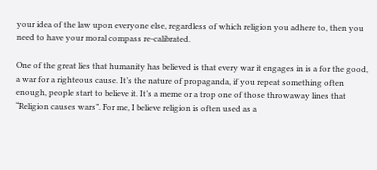your idea of the law upon everyone else, regardless of which religion you adhere to, then you need to have your moral compass re-calibrated.

One of the great lies that humanity has believed is that every war it engages in is a for the good, a war for a righteous cause. It’s the nature of propaganda, if you repeat something often enough, people start to believe it. It’s a meme or a trop one of those throwaway lines that “Religion causes wars”. For me, I believe religion is often used as a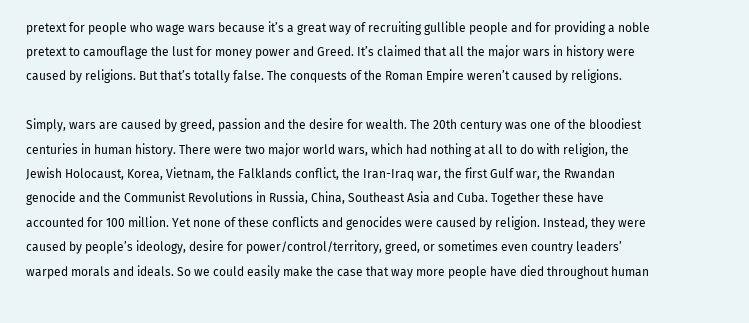pretext for people who wage wars because it’s a great way of recruiting gullible people and for providing a noble pretext to camouflage the lust for money power and Greed. It’s claimed that all the major wars in history were caused by religions. But that’s totally false. The conquests of the Roman Empire weren’t caused by religions.

Simply, wars are caused by greed, passion and the desire for wealth. The 20th century was one of the bloodiest centuries in human history. There were two major world wars, which had nothing at all to do with religion, the Jewish Holocaust, Korea, Vietnam, the Falklands conflict, the Iran-Iraq war, the first Gulf war, the Rwandan genocide and the Communist Revolutions in Russia, China, Southeast Asia and Cuba. Together these have accounted for 100 million. Yet none of these conflicts and genocides were caused by religion. Instead, they were caused by people’s ideology, desire for power/control/territory, greed, or sometimes even country leaders’ warped morals and ideals. So we could easily make the case that way more people have died throughout human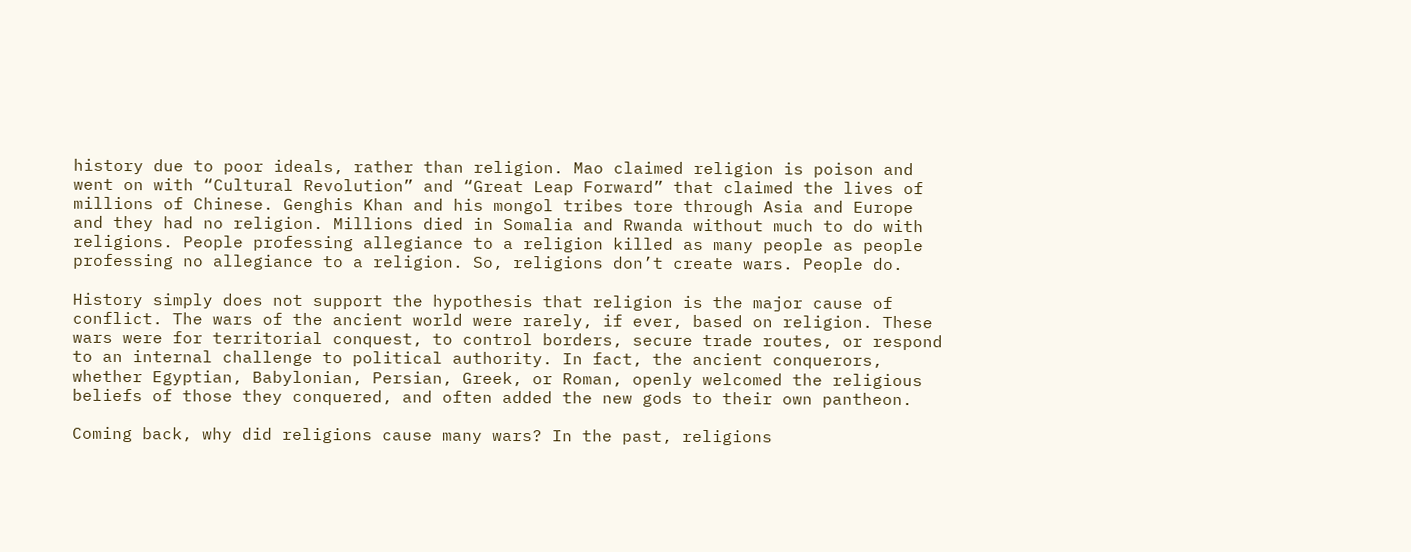history due to poor ideals, rather than religion. Mao claimed religion is poison and went on with “Cultural Revolution” and “Great Leap Forward” that claimed the lives of millions of Chinese. Genghis Khan and his mongol tribes tore through Asia and Europe and they had no religion. Millions died in Somalia and Rwanda without much to do with religions. People professing allegiance to a religion killed as many people as people professing no allegiance to a religion. So, religions don’t create wars. People do.

History simply does not support the hypothesis that religion is the major cause of conflict. The wars of the ancient world were rarely, if ever, based on religion. These wars were for territorial conquest, to control borders, secure trade routes, or respond to an internal challenge to political authority. In fact, the ancient conquerors, whether Egyptian, Babylonian, Persian, Greek, or Roman, openly welcomed the religious beliefs of those they conquered, and often added the new gods to their own pantheon.

Coming back, why did religions cause many wars? In the past, religions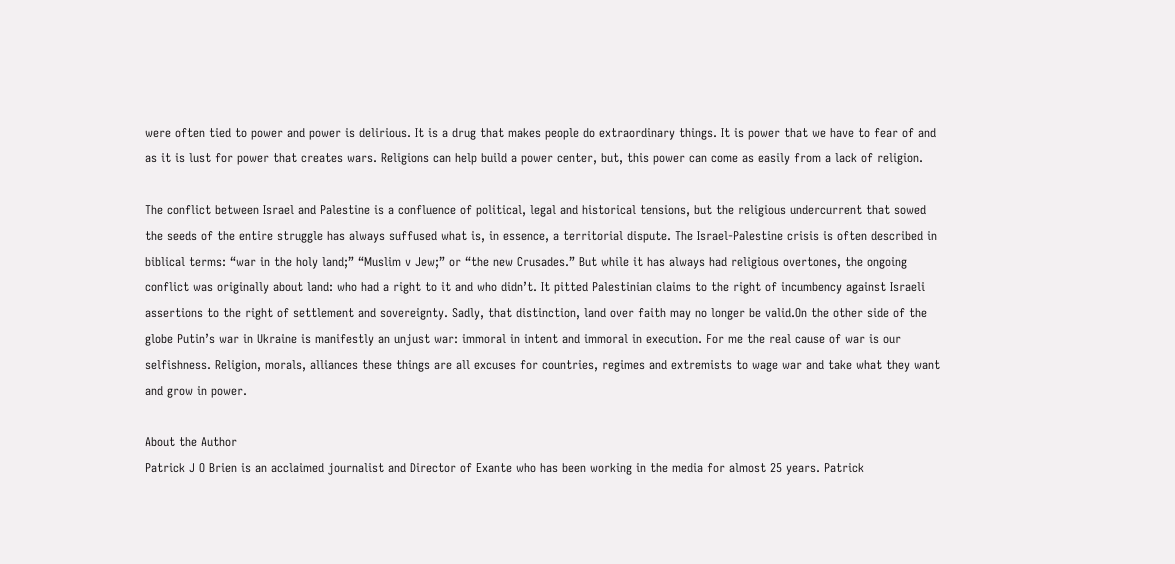were often tied to power and power is delirious. It is a drug that makes people do extraordinary things. It is power that we have to fear of and as it is lust for power that creates wars. Religions can help build a power center, but, this power can come as easily from a lack of religion.

The conflict between Israel and Palestine is a confluence of political, legal and historical tensions, but the religious undercurrent that sowed the seeds of the entire struggle has always suffused what is, in essence, a territorial dispute. The Israel-Palestine crisis is often described in biblical terms: “war in the holy land;” “Muslim v Jew;” or “the new Crusades.” But while it has always had religious overtones, the ongoing conflict was originally about land: who had a right to it and who didn’t. It pitted Palestinian claims to the right of incumbency against Israeli assertions to the right of settlement and sovereignty. Sadly, that distinction, land over faith may no longer be valid.On the other side of the globe Putin’s war in Ukraine is manifestly an unjust war: immoral in intent and immoral in execution. For me the real cause of war is our selfishness. Religion, morals, alliances these things are all excuses for countries, regimes and extremists to wage war and take what they want and grow in power.

About the Author
Patrick J O Brien is an acclaimed journalist and Director of Exante who has been working in the media for almost 25 years. Patrick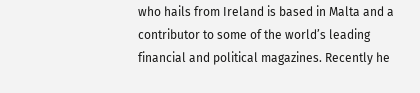who hails from Ireland is based in Malta and a contributor to some of the world’s leading financial and political magazines. Recently he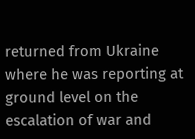returned from Ukraine where he was reporting at ground level on the escalation of war and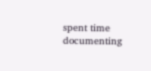spent time documenting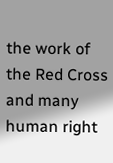the work of the Red Cross and many human right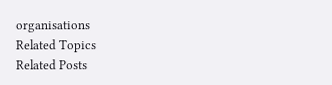organisations
Related Topics
Related Posts